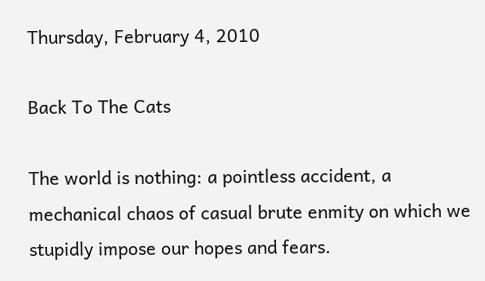Thursday, February 4, 2010

Back To The Cats

The world is nothing: a pointless accident, a mechanical chaos of casual brute enmity on which we stupidly impose our hopes and fears.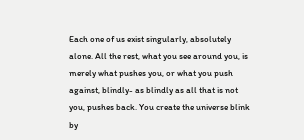Each one of us exist singularly, absolutely alone. All the rest, what you see around you, is merely what pushes you, or what you push against, blindly- as blindly as all that is not you, pushes back. You create the universe blink by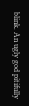blink. An ugly god pitifully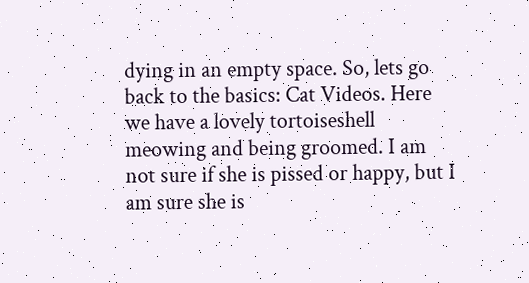dying in an empty space. So, lets go back to the basics: Cat Videos. Here we have a lovely tortoiseshell meowing and being groomed. I am not sure if she is pissed or happy, but I am sure she is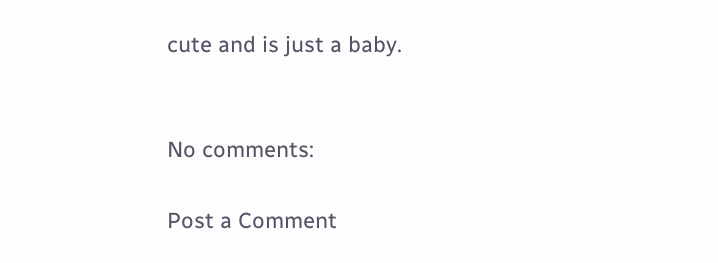cute and is just a baby.


No comments:

Post a Comment